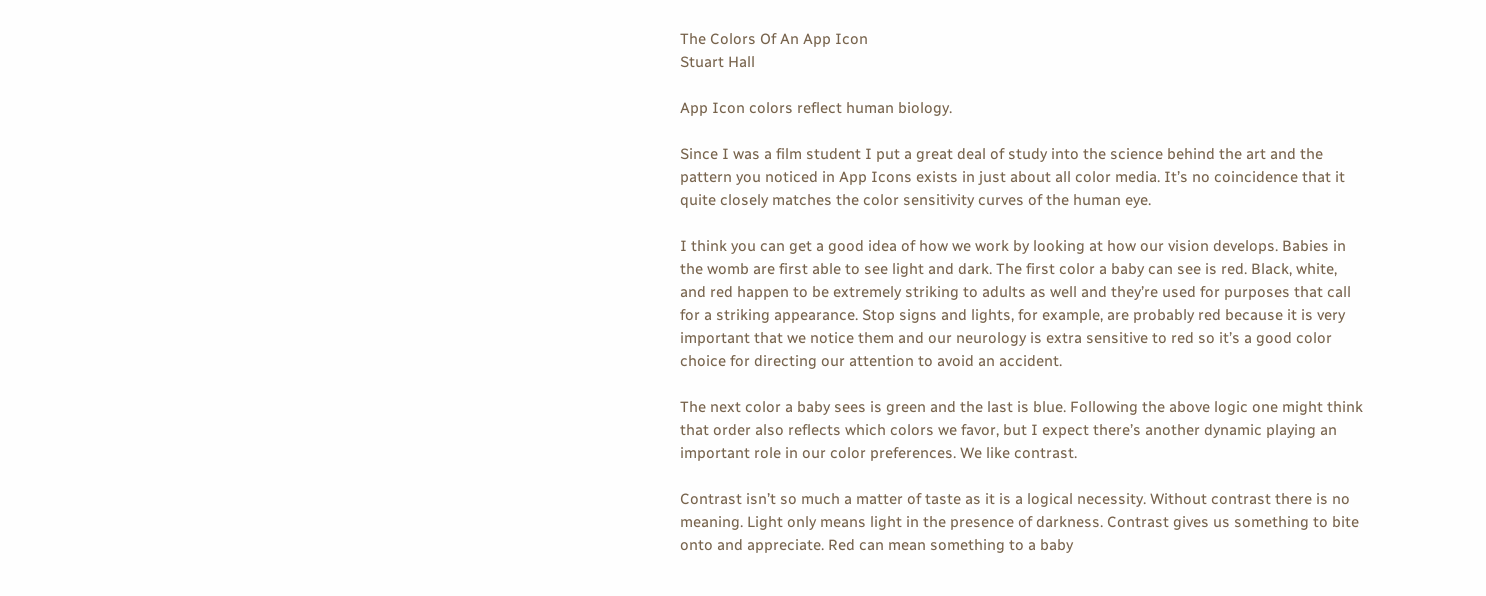The Colors Of An App Icon
Stuart Hall

App Icon colors reflect human biology.

Since I was a film student I put a great deal of study into the science behind the art and the pattern you noticed in App Icons exists in just about all color media. It’s no coincidence that it quite closely matches the color sensitivity curves of the human eye.

I think you can get a good idea of how we work by looking at how our vision develops. Babies in the womb are first able to see light and dark. The first color a baby can see is red. Black, white, and red happen to be extremely striking to adults as well and they’re used for purposes that call for a striking appearance. Stop signs and lights, for example, are probably red because it is very important that we notice them and our neurology is extra sensitive to red so it’s a good color choice for directing our attention to avoid an accident.

The next color a baby sees is green and the last is blue. Following the above logic one might think that order also reflects which colors we favor, but I expect there’s another dynamic playing an important role in our color preferences. We like contrast.

Contrast isn’t so much a matter of taste as it is a logical necessity. Without contrast there is no meaning. Light only means light in the presence of darkness. Contrast gives us something to bite onto and appreciate. Red can mean something to a baby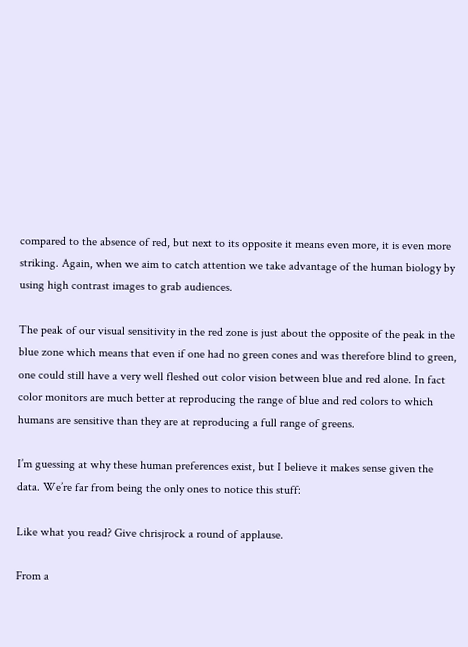compared to the absence of red, but next to its opposite it means even more, it is even more striking. Again, when we aim to catch attention we take advantage of the human biology by using high contrast images to grab audiences.

The peak of our visual sensitivity in the red zone is just about the opposite of the peak in the blue zone which means that even if one had no green cones and was therefore blind to green, one could still have a very well fleshed out color vision between blue and red alone. In fact color monitors are much better at reproducing the range of blue and red colors to which humans are sensitive than they are at reproducing a full range of greens.

I’m guessing at why these human preferences exist, but I believe it makes sense given the data. We’re far from being the only ones to notice this stuff:

Like what you read? Give chrisjrock a round of applause.

From a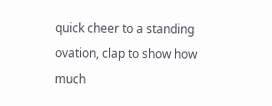quick cheer to a standing ovation, clap to show how much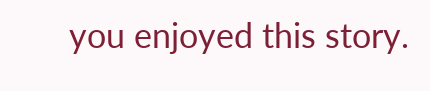you enjoyed this story.